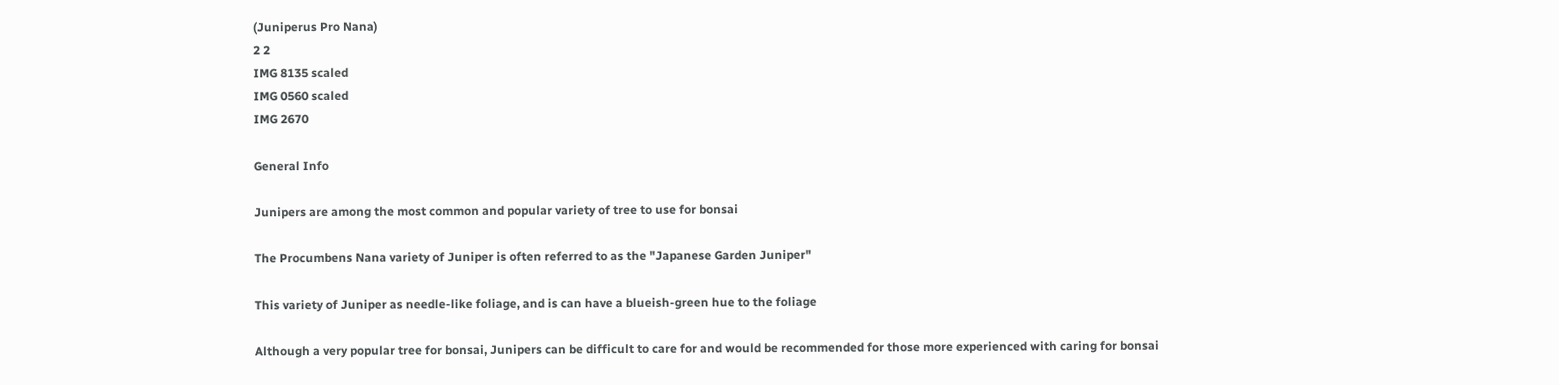(Juniperus Pro Nana)
2 2
IMG 8135 scaled
IMG 0560 scaled
IMG 2670

General Info

Junipers are among the most common and popular variety of tree to use for bonsai

The Procumbens Nana variety of Juniper is often referred to as the "Japanese Garden Juniper"

This variety of Juniper as needle-like foliage, and is can have a blueish-green hue to the foliage

Although a very popular tree for bonsai, Junipers can be difficult to care for and would be recommended for those more experienced with caring for bonsai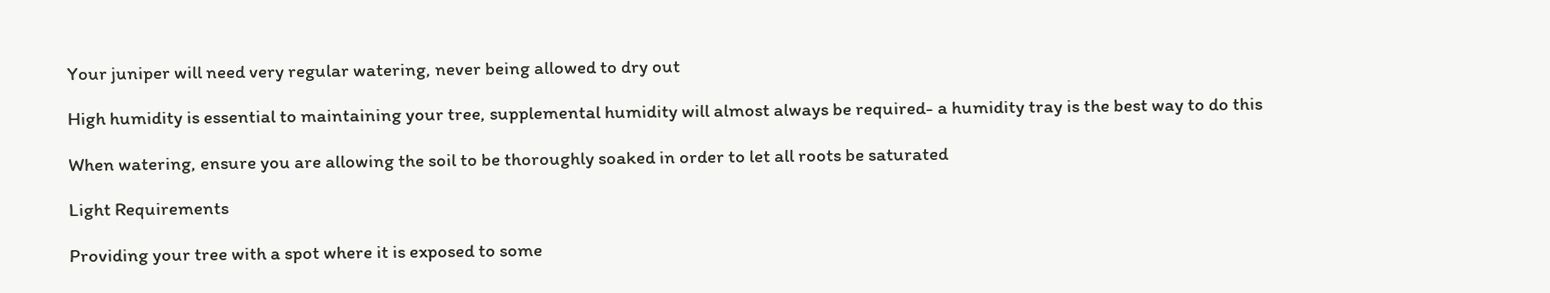Your juniper will need very regular watering, never being allowed to dry out

High humidity is essential to maintaining your tree, supplemental humidity will almost always be required- a humidity tray is the best way to do this

When watering, ensure you are allowing the soil to be thoroughly soaked in order to let all roots be saturated

Light Requirements

Providing your tree with a spot where it is exposed to some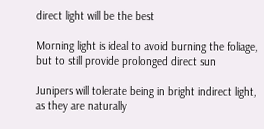direct light will be the best

Morning light is ideal to avoid burning the foliage, but to still provide prolonged direct sun

Junipers will tolerate being in bright indirect light, as they are naturally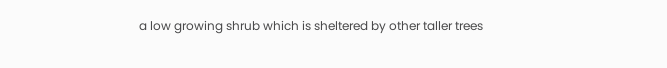a low growing shrub which is sheltered by other taller trees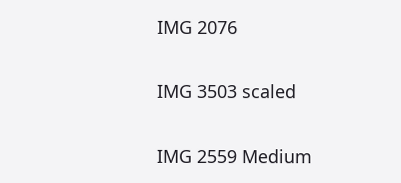IMG 2076


IMG 3503 scaled


IMG 2559 Medium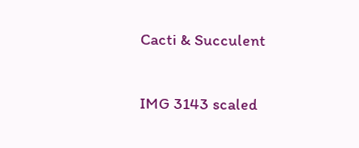Cacti & Succulent

IMG 3143 scaled